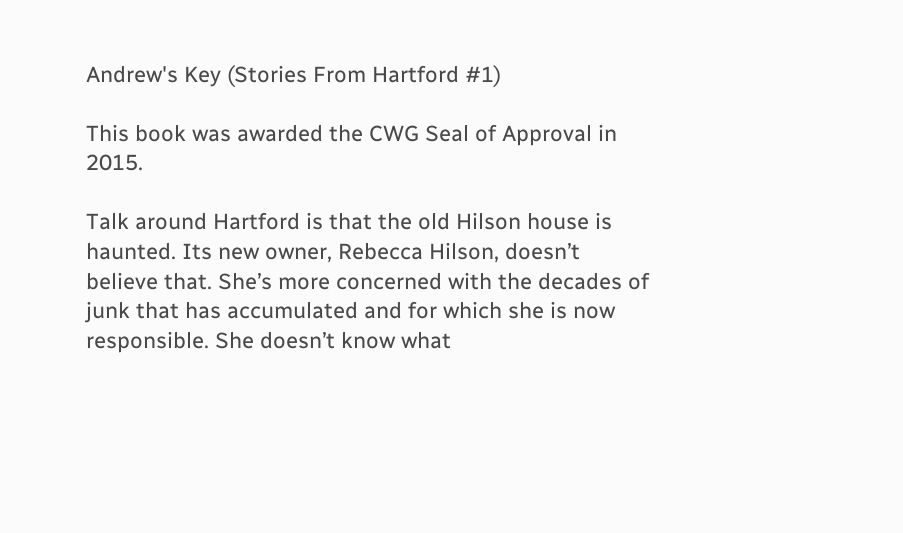Andrew's Key (Stories From Hartford #1)

This book was awarded the CWG Seal of Approval in 2015.

Talk around Hartford is that the old Hilson house is haunted. Its new owner, Rebecca Hilson, doesn’t believe that. She’s more concerned with the decades of junk that has accumulated and for which she is now responsible. She doesn’t know what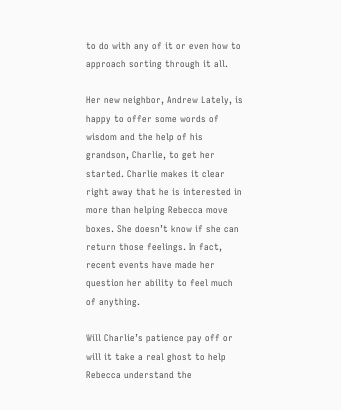to do with any of it or even how to approach sorting through it all.

Her new neighbor, Andrew Lately, is happy to offer some words of wisdom and the help of his grandson, Charlie, to get her started. Charlie makes it clear right away that he is interested in more than helping Rebecca move boxes. She doesn’t know if she can return those feelings. In fact, recent events have made her question her ability to feel much of anything.

Will Charlie’s patience pay off or will it take a real ghost to help Rebecca understand the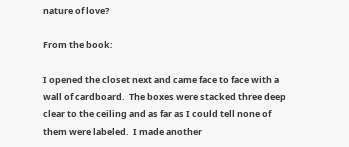nature of love?

From the book:

I opened the closet next and came face to face with a wall of cardboard.  The boxes were stacked three deep clear to the ceiling and as far as I could tell none of them were labeled.  I made another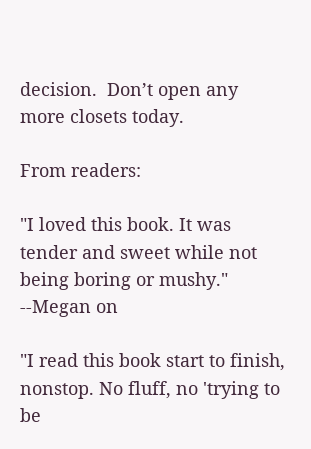decision.  Don’t open any more closets today.

From readers:

"I loved this book. It was tender and sweet while not being boring or mushy." --Megan on

"I read this book start to finish, nonstop. No fluff, no 'trying to be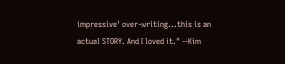impressive' over-writing...this is an actual STORY. And I loved it." --Kim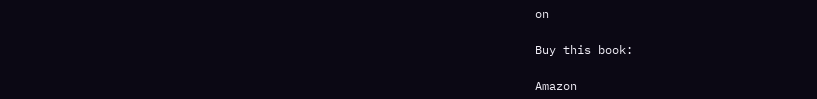on

Buy this book:

Amazon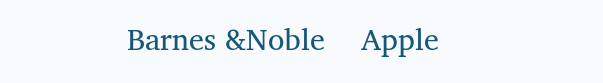Barnes &Noble    Apple